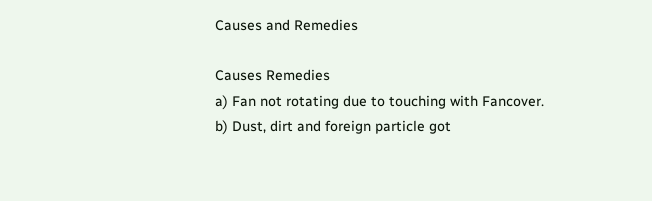Causes and Remedies

Causes Remedies
a) Fan not rotating due to touching with Fancover.
b) Dust, dirt and foreign particle got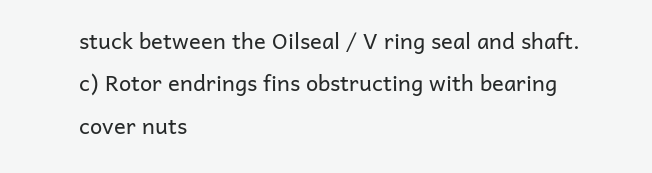stuck between the Oilseal / V ring seal and shaft.
c) Rotor endrings fins obstructing with bearing cover nuts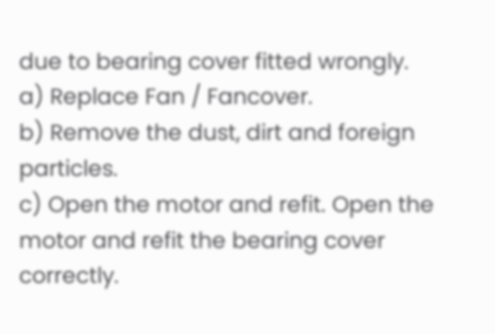due to bearing cover fitted wrongly.
a) Replace Fan / Fancover.
b) Remove the dust, dirt and foreign particles.
c) Open the motor and refit. Open the motor and refit the bearing cover correctly.